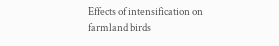Effects of intensification on farmland birds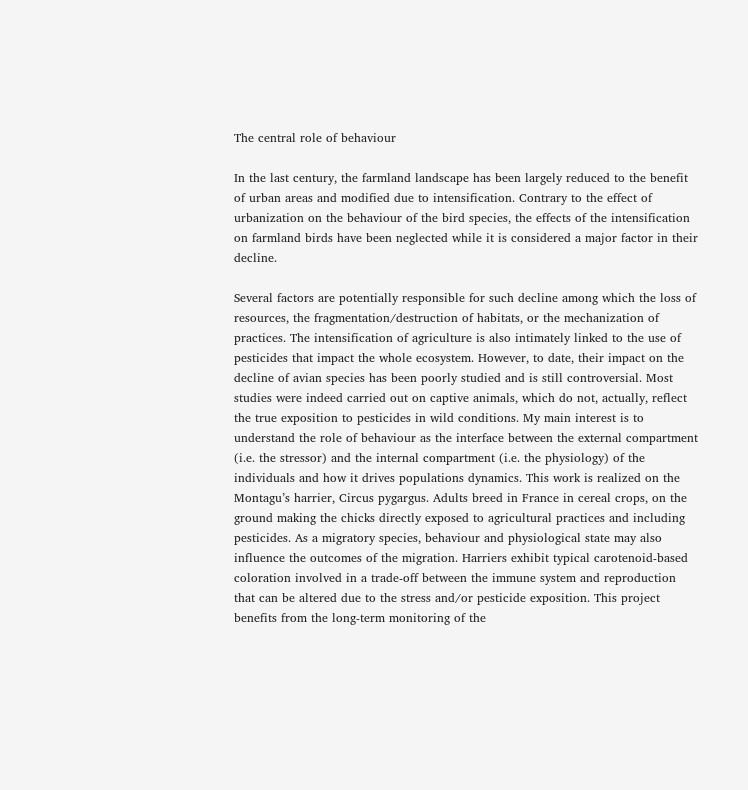The central role of behaviour

In the last century, the farmland landscape has been largely reduced to the benefit of urban areas and modified due to intensification. Contrary to the effect of urbanization on the behaviour of the bird species, the effects of the intensification on farmland birds have been neglected while it is considered a major factor in their decline.

Several factors are potentially responsible for such decline among which the loss of resources, the fragmentation/destruction of habitats, or the mechanization of practices. The intensification of agriculture is also intimately linked to the use of pesticides that impact the whole ecosystem. However, to date, their impact on the decline of avian species has been poorly studied and is still controversial. Most studies were indeed carried out on captive animals, which do not, actually, reflect the true exposition to pesticides in wild conditions. My main interest is to understand the role of behaviour as the interface between the external compartment (i.e. the stressor) and the internal compartment (i.e. the physiology) of the individuals and how it drives populations dynamics. This work is realized on the Montagu’s harrier, Circus pygargus. Adults breed in France in cereal crops, on the ground making the chicks directly exposed to agricultural practices and including pesticides. As a migratory species, behaviour and physiological state may also influence the outcomes of the migration. Harriers exhibit typical carotenoid-based coloration involved in a trade-off between the immune system and reproduction that can be altered due to the stress and/or pesticide exposition. This project benefits from the long-term monitoring of the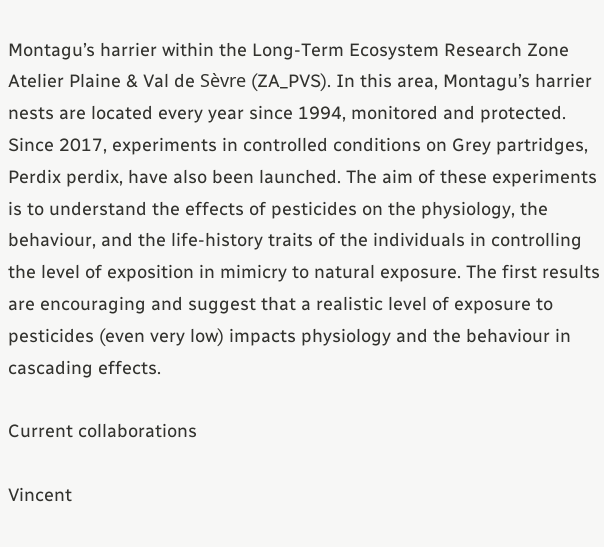Montagu’s harrier within the Long-Term Ecosystem Research Zone Atelier Plaine & Val de Sèvre (ZA_PVS). In this area, Montagu’s harrier nests are located every year since 1994, monitored and protected. Since 2017, experiments in controlled conditions on Grey partridges, Perdix perdix, have also been launched. The aim of these experiments is to understand the effects of pesticides on the physiology, the behaviour, and the life-history traits of the individuals in controlling the level of exposition in mimicry to natural exposure. The first results are encouraging and suggest that a realistic level of exposure to pesticides (even very low) impacts physiology and the behaviour in cascading effects.

Current collaborations

Vincent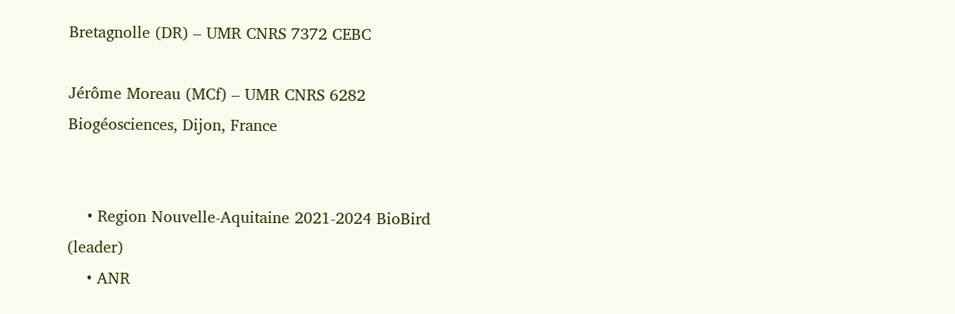Bretagnolle (DR) – UMR CNRS 7372 CEBC

Jérôme Moreau (MCf) – UMR CNRS 6282 Biogéosciences, Dijon, France


    • Region Nouvelle-Aquitaine 2021-2024 BioBird (leader)
    • ANR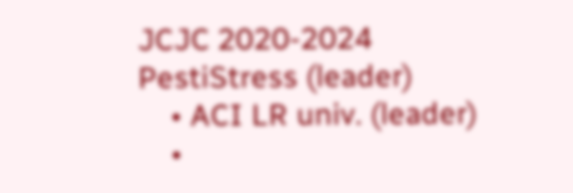JCJC 2020-2024 PestiStress (leader)
    • ACI LR univ. (leader)
    •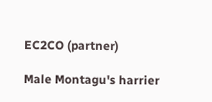EC2CO (partner)

Male Montagu's harrier